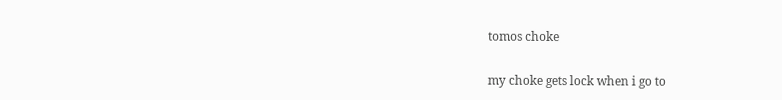tomos choke

my choke gets lock when i go to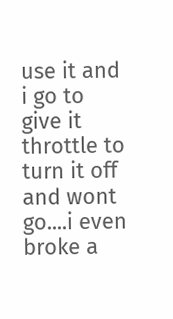use it and i go to give it throttle to turn it off and wont go....i even broke a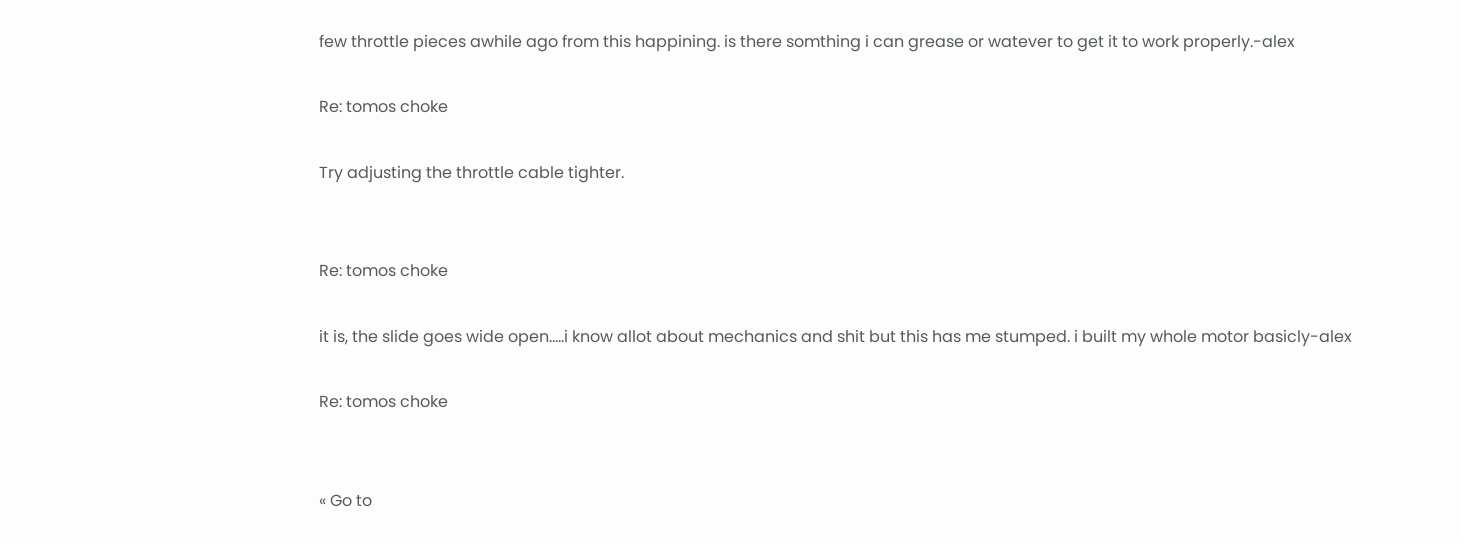few throttle pieces awhile ago from this happining. is there somthing i can grease or watever to get it to work properly.-alex

Re: tomos choke

Try adjusting the throttle cable tighter.


Re: tomos choke

it is, the slide goes wide open.....i know allot about mechanics and shit but this has me stumped. i built my whole motor basicly-alex

Re: tomos choke


« Go to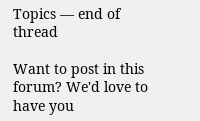Topics — end of thread

Want to post in this forum? We'd love to have you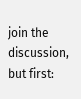join the discussion, but first: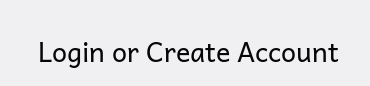Login or Create Account